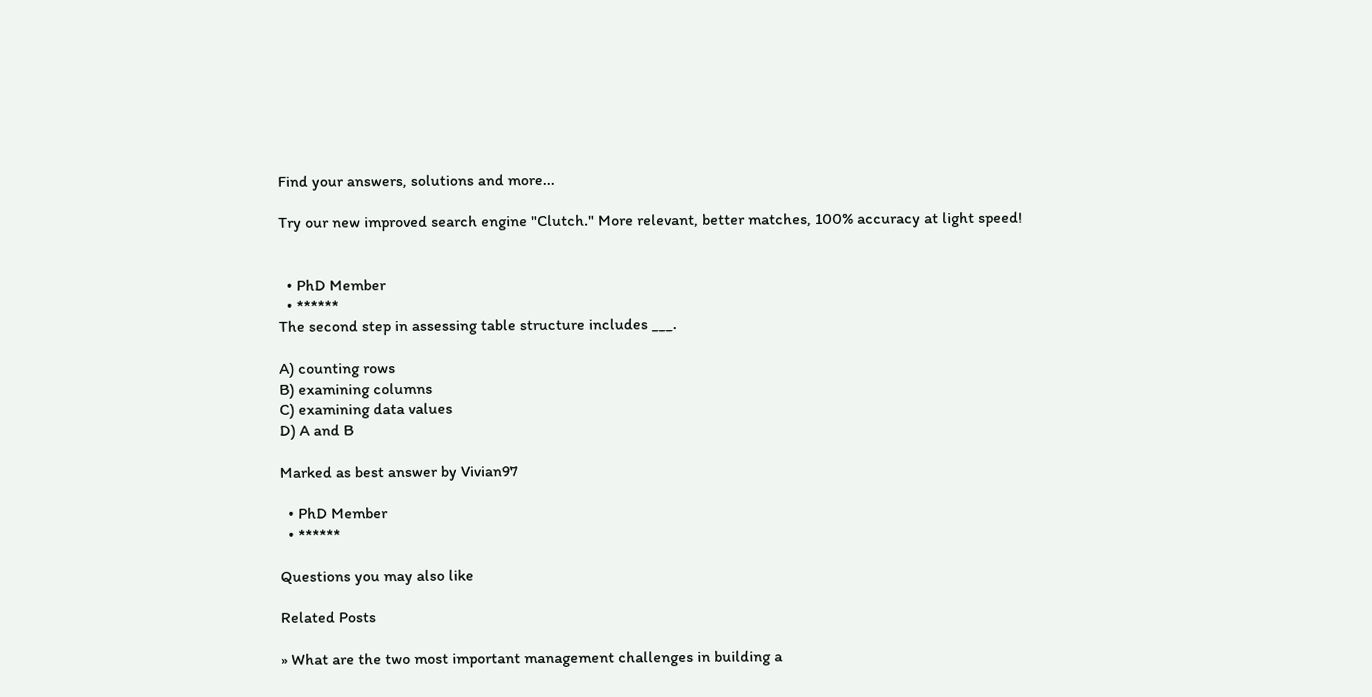Find your answers, solutions and more...

Try our new improved search engine "Clutch." More relevant, better matches, 100% accuracy at light speed!


  • PhD Member
  • ******
The second step in assessing table structure includes ___.

A) counting rows
B) examining columns
C) examining data values
D) A and B

Marked as best answer by Vivian97

  • PhD Member
  • ******

Questions you may also like

Related Posts

» What are the two most important management challenges in building a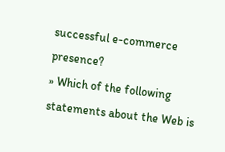successful e-commerce presence?
» Which of the following statements about the Web is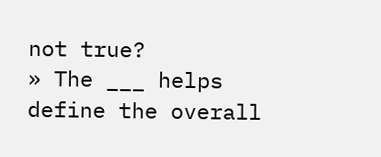not true?
» The ___ helps define the overall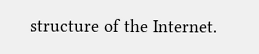structure of the Internet.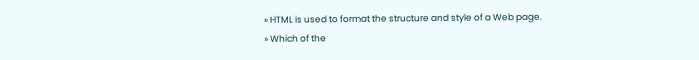» HTML is used to format the structure and style of a Web page.
» Which of the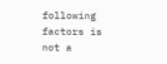following factors is not a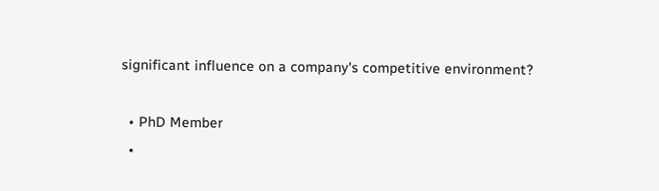significant influence on a company's competitive environment?

  • PhD Member
  •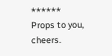******
Props to you, cheers.